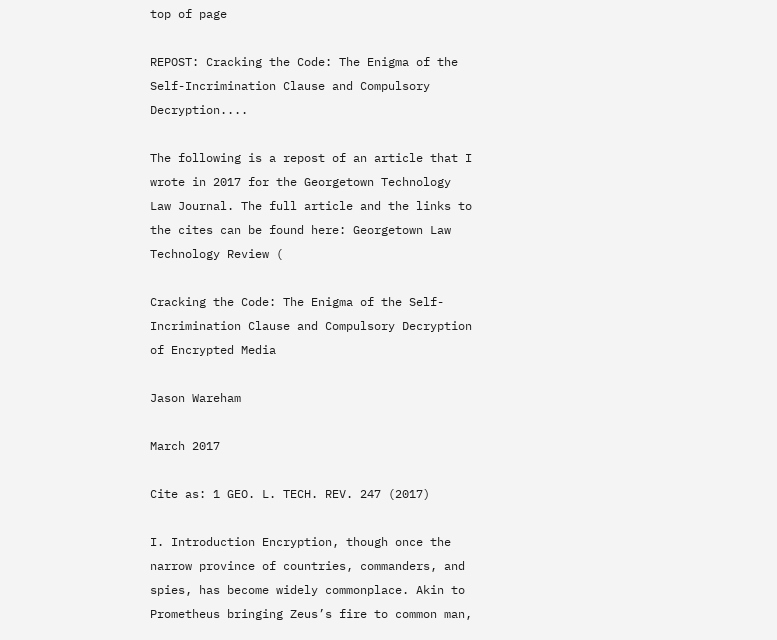top of page

REPOST: Cracking the Code: The Enigma of the Self-Incrimination Clause and Compulsory Decryption....

The following is a repost of an article that I wrote in 2017 for the Georgetown Technology Law Journal. The full article and the links to the cites can be found here: Georgetown Law Technology Review (

Cracking the Code: The Enigma of the Self-Incrimination Clause and Compulsory Decryption of Encrypted Media

Jason Wareham

March 2017

Cite as: 1 GEO. L. TECH. REV. 247 (2017)

I. Introduction Encryption, though once the narrow province of countries, commanders, and spies, has become widely commonplace. Akin to Prometheus bringing Zeus’s fire to common man,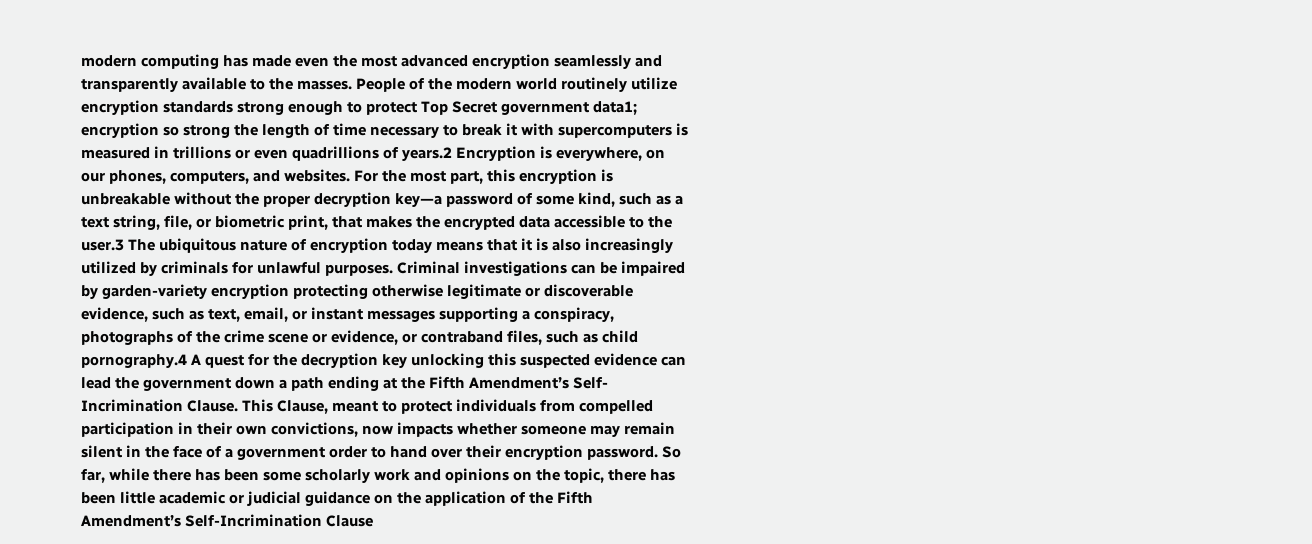modern computing has made even the most advanced encryption seamlessly and transparently available to the masses. People of the modern world routinely utilize encryption standards strong enough to protect Top Secret government data1; encryption so strong the length of time necessary to break it with supercomputers is measured in trillions or even quadrillions of years.2 Encryption is everywhere, on our phones, computers, and websites. For the most part, this encryption is unbreakable without the proper decryption key—a password of some kind, such as a text string, file, or biometric print, that makes the encrypted data accessible to the user.3 The ubiquitous nature of encryption today means that it is also increasingly utilized by criminals for unlawful purposes. Criminal investigations can be impaired by garden-variety encryption protecting otherwise legitimate or discoverable evidence, such as text, email, or instant messages supporting a conspiracy, photographs of the crime scene or evidence, or contraband files, such as child pornography.4 A quest for the decryption key unlocking this suspected evidence can lead the government down a path ending at the Fifth Amendment’s Self-Incrimination Clause. This Clause, meant to protect individuals from compelled participation in their own convictions, now impacts whether someone may remain silent in the face of a government order to hand over their encryption password. So far, while there has been some scholarly work and opinions on the topic, there has been little academic or judicial guidance on the application of the Fifth Amendment’s Self-Incrimination Clause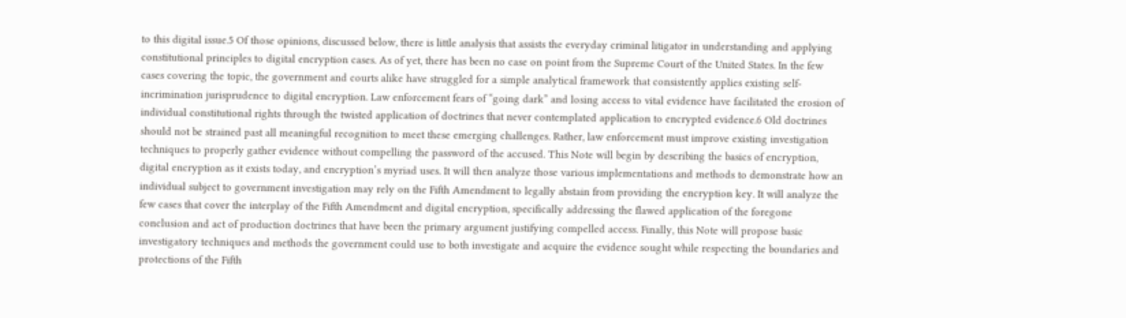to this digital issue.5 Of those opinions, discussed below, there is little analysis that assists the everyday criminal litigator in understanding and applying constitutional principles to digital encryption cases. As of yet, there has been no case on point from the Supreme Court of the United States. In the few cases covering the topic, the government and courts alike have struggled for a simple analytical framework that consistently applies existing self-incrimination jurisprudence to digital encryption. Law enforcement fears of “going dark” and losing access to vital evidence have facilitated the erosion of individual constitutional rights through the twisted application of doctrines that never contemplated application to encrypted evidence.6 Old doctrines should not be strained past all meaningful recognition to meet these emerging challenges. Rather, law enforcement must improve existing investigation techniques to properly gather evidence without compelling the password of the accused. This Note will begin by describing the basics of encryption, digital encryption as it exists today, and encryption’s myriad uses. It will then analyze those various implementations and methods to demonstrate how an individual subject to government investigation may rely on the Fifth Amendment to legally abstain from providing the encryption key. It will analyze the few cases that cover the interplay of the Fifth Amendment and digital encryption, specifically addressing the flawed application of the foregone conclusion and act of production doctrines that have been the primary argument justifying compelled access. Finally, this Note will propose basic investigatory techniques and methods the government could use to both investigate and acquire the evidence sought while respecting the boundaries and protections of the Fifth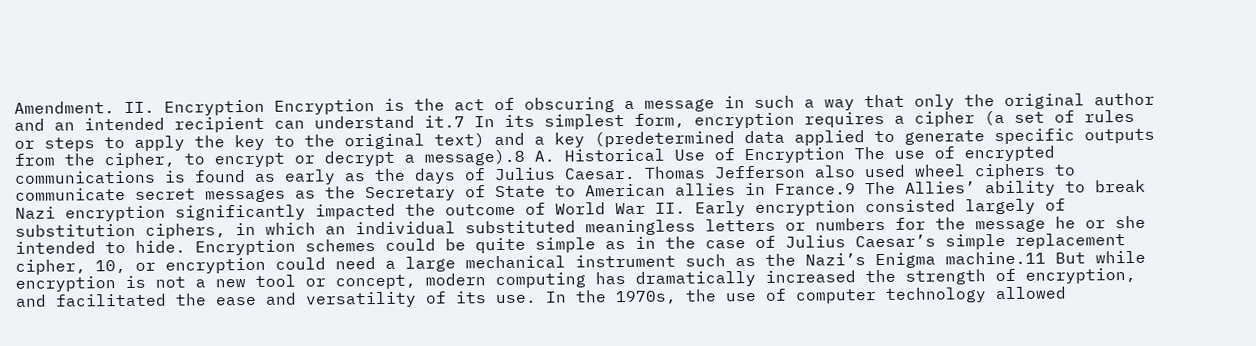Amendment. II. Encryption Encryption is the act of obscuring a message in such a way that only the original author and an intended recipient can understand it.7 In its simplest form, encryption requires a cipher (a set of rules or steps to apply the key to the original text) and a key (predetermined data applied to generate specific outputs from the cipher, to encrypt or decrypt a message).8 A. Historical Use of Encryption The use of encrypted communications is found as early as the days of Julius Caesar. Thomas Jefferson also used wheel ciphers to communicate secret messages as the Secretary of State to American allies in France.9 The Allies’ ability to break Nazi encryption significantly impacted the outcome of World War II. Early encryption consisted largely of substitution ciphers, in which an individual substituted meaningless letters or numbers for the message he or she intended to hide. Encryption schemes could be quite simple as in the case of Julius Caesar’s simple replacement cipher, 10, or encryption could need a large mechanical instrument such as the Nazi’s Enigma machine.11 But while encryption is not a new tool or concept, modern computing has dramatically increased the strength of encryption, and facilitated the ease and versatility of its use. In the 1970s, the use of computer technology allowed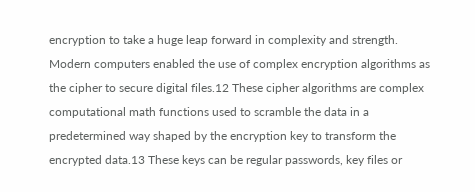encryption to take a huge leap forward in complexity and strength. Modern computers enabled the use of complex encryption algorithms as the cipher to secure digital files.12 These cipher algorithms are complex computational math functions used to scramble the data in a predetermined way shaped by the encryption key to transform the encrypted data.13 These keys can be regular passwords, key files or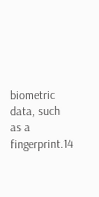biometric data, such as a fingerprint.14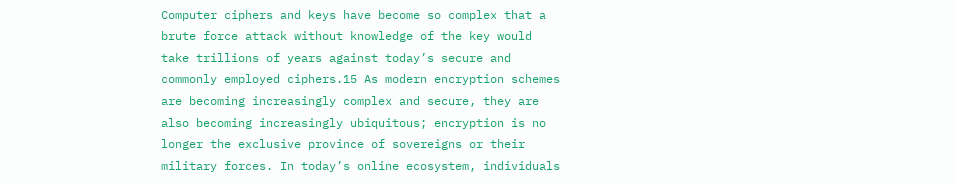Computer ciphers and keys have become so complex that a brute force attack without knowledge of the key would take trillions of years against today’s secure and commonly employed ciphers.15 As modern encryption schemes are becoming increasingly complex and secure, they are also becoming increasingly ubiquitous; encryption is no longer the exclusive province of sovereigns or their military forces. In today’s online ecosystem, individuals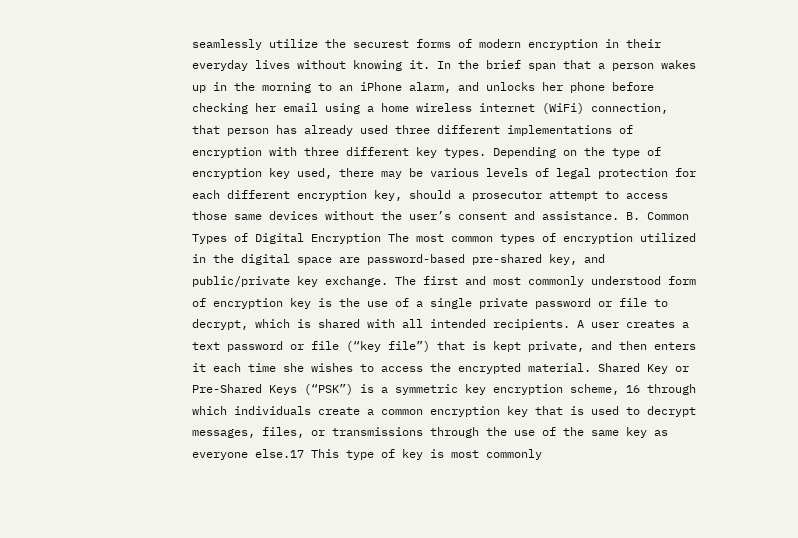seamlessly utilize the securest forms of modern encryption in their everyday lives without knowing it. In the brief span that a person wakes up in the morning to an iPhone alarm, and unlocks her phone before checking her email using a home wireless internet (WiFi) connection, that person has already used three different implementations of encryption with three different key types. Depending on the type of encryption key used, there may be various levels of legal protection for each different encryption key, should a prosecutor attempt to access those same devices without the user’s consent and assistance. B. Common Types of Digital Encryption The most common types of encryption utilized in the digital space are password-based pre-shared key, and public/private key exchange. The first and most commonly understood form of encryption key is the use of a single private password or file to decrypt, which is shared with all intended recipients. A user creates a text password or file (“key file”) that is kept private, and then enters it each time she wishes to access the encrypted material. Shared Key or Pre-Shared Keys (“PSK”) is a symmetric key encryption scheme, 16 through which individuals create a common encryption key that is used to decrypt messages, files, or transmissions through the use of the same key as everyone else.17 This type of key is most commonly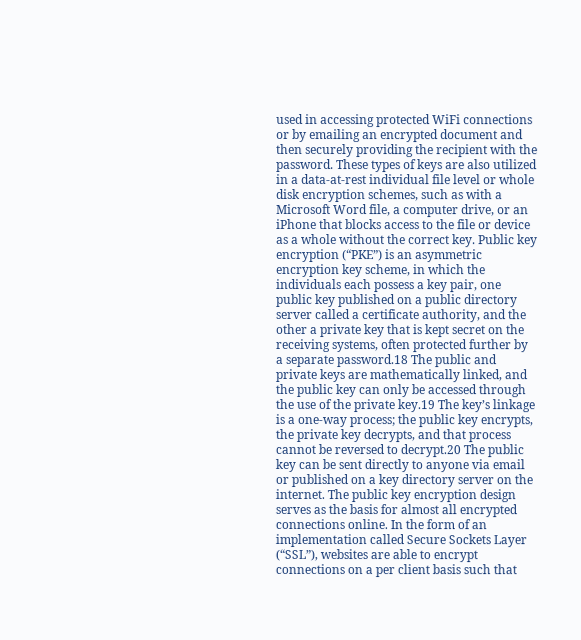used in accessing protected WiFi connections or by emailing an encrypted document and then securely providing the recipient with the password. These types of keys are also utilized in a data-at-rest individual file level or whole disk encryption schemes, such as with a Microsoft Word file, a computer drive, or an iPhone that blocks access to the file or device as a whole without the correct key. Public key encryption (“PKE”) is an asymmetric encryption key scheme, in which the individuals each possess a key pair, one public key published on a public directory server called a certificate authority, and the other a private key that is kept secret on the receiving systems, often protected further by a separate password.18 The public and private keys are mathematically linked, and the public key can only be accessed through the use of the private key.19 The key’s linkage is a one-way process; the public key encrypts, the private key decrypts, and that process cannot be reversed to decrypt.20 The public key can be sent directly to anyone via email or published on a key directory server on the internet. The public key encryption design serves as the basis for almost all encrypted connections online. In the form of an implementation called Secure Sockets Layer (“SSL”), websites are able to encrypt connections on a per client basis such that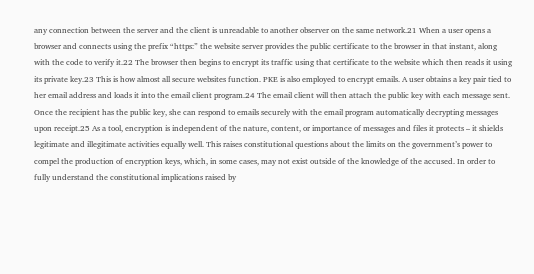any connection between the server and the client is unreadable to another observer on the same network.21 When a user opens a browser and connects using the prefix “https:” the website server provides the public certificate to the browser in that instant, along with the code to verify it.22 The browser then begins to encrypt its traffic using that certificate to the website which then reads it using its private key.23 This is how almost all secure websites function. PKE is also employed to encrypt emails. A user obtains a key pair tied to her email address and loads it into the email client program.24 The email client will then attach the public key with each message sent. Once the recipient has the public key, she can respond to emails securely with the email program automatically decrypting messages upon receipt.25 As a tool, encryption is independent of the nature, content, or importance of messages and files it protects – it shields legitimate and illegitimate activities equally well. This raises constitutional questions about the limits on the government’s power to compel the production of encryption keys, which, in some cases, may not exist outside of the knowledge of the accused. In order to fully understand the constitutional implications raised by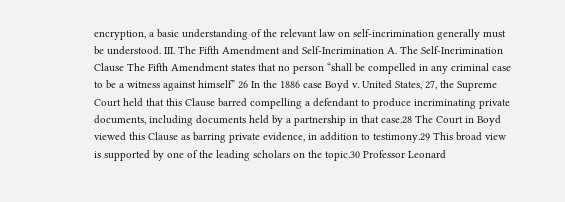encryption, a basic understanding of the relevant law on self-incrimination generally must be understood. III. The Fifth Amendment and Self-Incrimination A. The Self-Incrimination Clause The Fifth Amendment states that no person “shall be compelled in any criminal case to be a witness against himself” 26 In the 1886 case Boyd v. United States, 27, the Supreme Court held that this Clause barred compelling a defendant to produce incriminating private documents, including documents held by a partnership in that case.28 The Court in Boyd viewed this Clause as barring private evidence, in addition to testimony.29 This broad view is supported by one of the leading scholars on the topic.30 Professor Leonard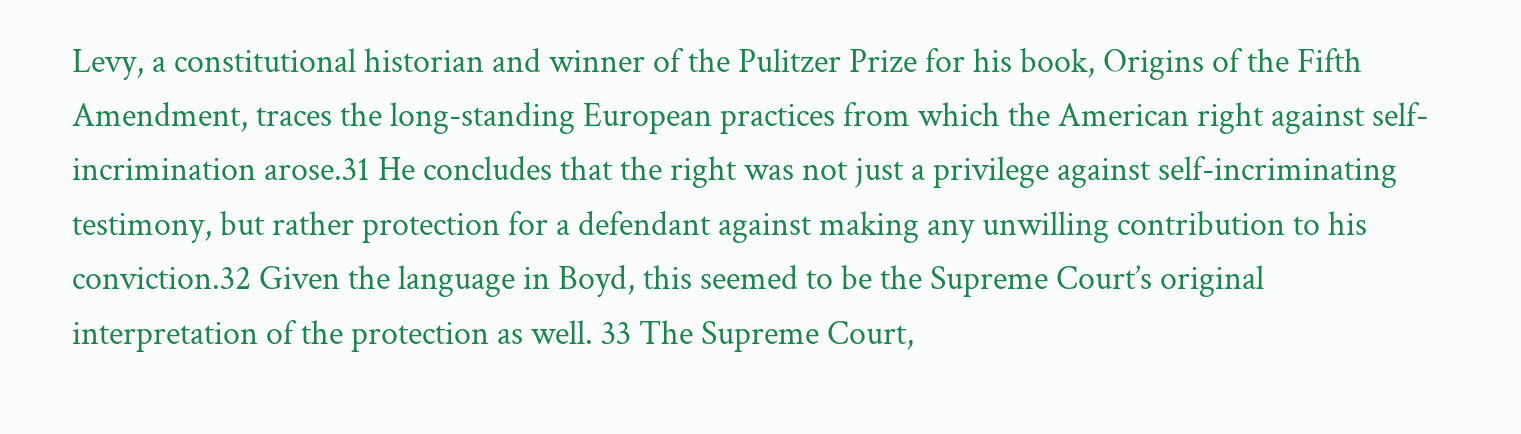Levy, a constitutional historian and winner of the Pulitzer Prize for his book, Origins of the Fifth Amendment, traces the long-standing European practices from which the American right against self-incrimination arose.31 He concludes that the right was not just a privilege against self-incriminating testimony, but rather protection for a defendant against making any unwilling contribution to his conviction.32 Given the language in Boyd, this seemed to be the Supreme Court’s original interpretation of the protection as well. 33 The Supreme Court,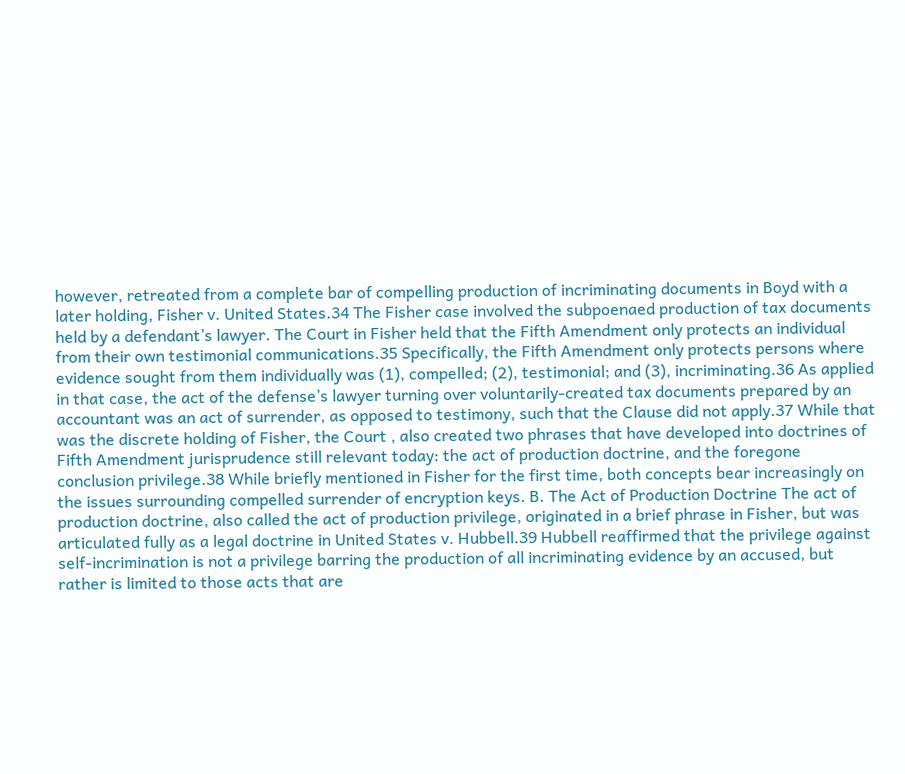however, retreated from a complete bar of compelling production of incriminating documents in Boyd with a later holding, Fisher v. United States.34 The Fisher case involved the subpoenaed production of tax documents held by a defendant’s lawyer. The Court in Fisher held that the Fifth Amendment only protects an individual from their own testimonial communications.35 Specifically, the Fifth Amendment only protects persons where evidence sought from them individually was (1), compelled; (2), testimonial; and (3), incriminating.36 As applied in that case, the act of the defense’s lawyer turning over voluntarily-created tax documents prepared by an accountant was an act of surrender, as opposed to testimony, such that the Clause did not apply.37 While that was the discrete holding of Fisher, the Court , also created two phrases that have developed into doctrines of Fifth Amendment jurisprudence still relevant today: the act of production doctrine, and the foregone conclusion privilege.38 While briefly mentioned in Fisher for the first time, both concepts bear increasingly on the issues surrounding compelled surrender of encryption keys. B. The Act of Production Doctrine The act of production doctrine, also called the act of production privilege, originated in a brief phrase in Fisher, but was articulated fully as a legal doctrine in United States v. Hubbell.39 Hubbell reaffirmed that the privilege against self-incrimination is not a privilege barring the production of all incriminating evidence by an accused, but rather is limited to those acts that are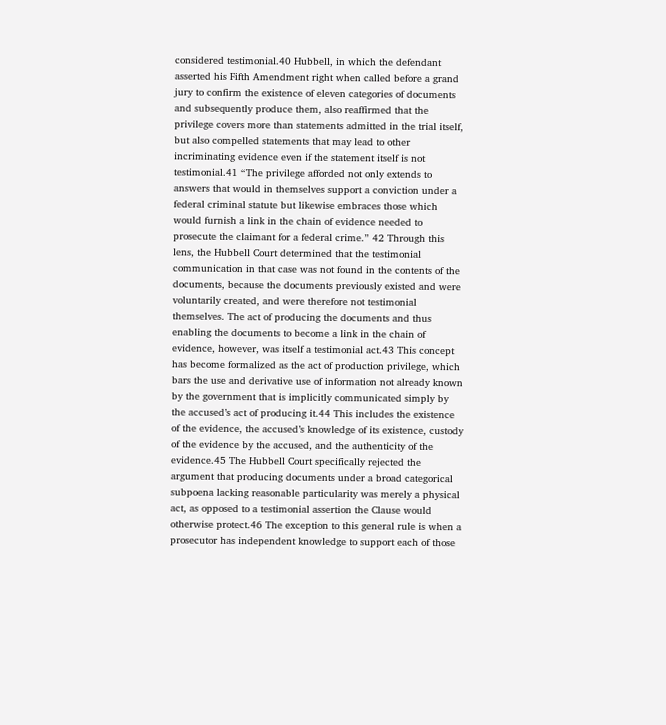considered testimonial.40 Hubbell, in which the defendant asserted his Fifth Amendment right when called before a grand jury to confirm the existence of eleven categories of documents and subsequently produce them, also reaffirmed that the privilege covers more than statements admitted in the trial itself, but also compelled statements that may lead to other incriminating evidence even if the statement itself is not testimonial.41 “The privilege afforded not only extends to answers that would in themselves support a conviction under a federal criminal statute but likewise embraces those which would furnish a link in the chain of evidence needed to prosecute the claimant for a federal crime.” 42 Through this lens, the Hubbell Court determined that the testimonial communication in that case was not found in the contents of the documents, because the documents previously existed and were voluntarily created, and were therefore not testimonial themselves. The act of producing the documents and thus enabling the documents to become a link in the chain of evidence, however, was itself a testimonial act.43 This concept has become formalized as the act of production privilege, which bars the use and derivative use of information not already known by the government that is implicitly communicated simply by the accused’s act of producing it.44 This includes the existence of the evidence, the accused’s knowledge of its existence, custody of the evidence by the accused, and the authenticity of the evidence.45 The Hubbell Court specifically rejected the argument that producing documents under a broad categorical subpoena lacking reasonable particularity was merely a physical act, as opposed to a testimonial assertion the Clause would otherwise protect.46 The exception to this general rule is when a prosecutor has independent knowledge to support each of those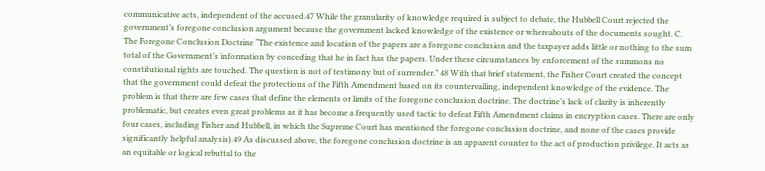communicative acts, independent of the accused.47 While the granularity of knowledge required is subject to debate, the Hubbell Court rejected the government’s foregone conclusion argument because the government lacked knowledge of the existence or whereabouts of the documents sought. C. The Foregone Conclusion Doctrine “The existence and location of the papers are a foregone conclusion and the taxpayer adds little or nothing to the sum total of the Government’s information by conceding that he in fact has the papers. Under these circumstances by enforcement of the summons no constitutional rights are touched. The question is not of testimony but of surrender.” 48 With that brief statement, the Fisher Court created the concept that the government could defeat the protections of the Fifth Amendment based on its countervailing, independent knowledge of the evidence. The problem is that there are few cases that define the elements or limits of the foregone conclusion doctrine. The doctrine’s lack of clarity is inherently problematic, but creates even great problems as it has become a frequently used tactic to defeat Fifth Amendment claims in encryption cases. There are only four cases, including Fisher and Hubbell, in which the Supreme Court has mentioned the foregone conclusion doctrine, and none of the cases provide significantly helpful analysis).49 As discussed above, the foregone conclusion doctrine is an apparent counter to the act of production privilege. It acts as an equitable or logical rebuttal to the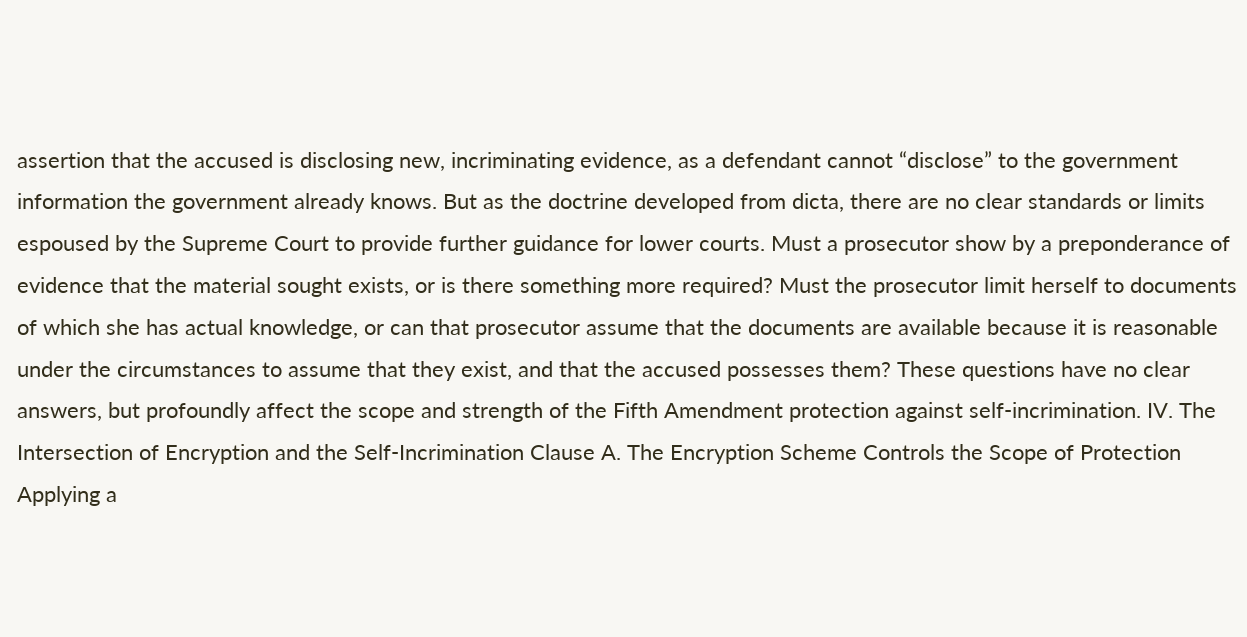assertion that the accused is disclosing new, incriminating evidence, as a defendant cannot “disclose” to the government information the government already knows. But as the doctrine developed from dicta, there are no clear standards or limits espoused by the Supreme Court to provide further guidance for lower courts. Must a prosecutor show by a preponderance of evidence that the material sought exists, or is there something more required? Must the prosecutor limit herself to documents of which she has actual knowledge, or can that prosecutor assume that the documents are available because it is reasonable under the circumstances to assume that they exist, and that the accused possesses them? These questions have no clear answers, but profoundly affect the scope and strength of the Fifth Amendment protection against self-incrimination. IV. The Intersection of Encryption and the Self-Incrimination Clause A. The Encryption Scheme Controls the Scope of Protection Applying a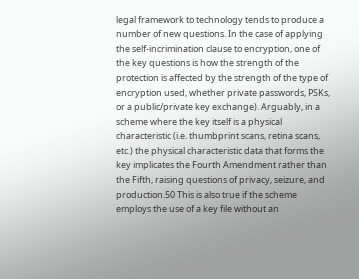legal framework to technology tends to produce a number of new questions. In the case of applying the self-incrimination clause to encryption, one of the key questions is how the strength of the protection is affected by the strength of the type of encryption used, whether private passwords, PSKs, or a public/private key exchange). Arguably, in a scheme where the key itself is a physical characteristic (i.e. thumbprint scans, retina scans, etc.) the physical characteristic data that forms the key implicates the Fourth Amendment rather than the Fifth, raising questions of privacy, seizure, and production.50 This is also true if the scheme employs the use of a key file without an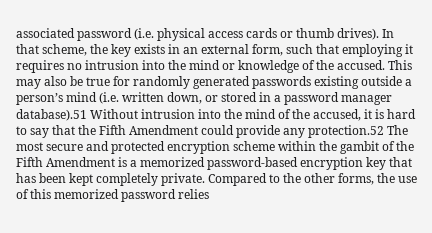associated password (i.e. physical access cards or thumb drives). In that scheme, the key exists in an external form, such that employing it requires no intrusion into the mind or knowledge of the accused. This may also be true for randomly generated passwords existing outside a person’s mind (i.e. written down, or stored in a password manager database).51 Without intrusion into the mind of the accused, it is hard to say that the Fifth Amendment could provide any protection.52 The most secure and protected encryption scheme within the gambit of the Fifth Amendment is a memorized password-based encryption key that has been kept completely private. Compared to the other forms, the use of this memorized password relies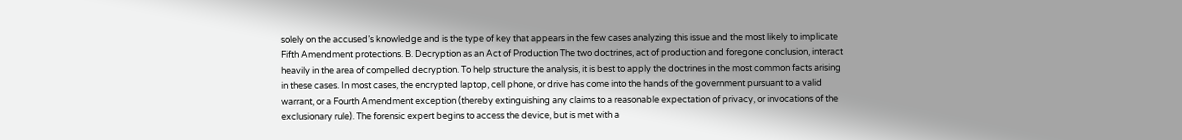solely on the accused’s knowledge and is the type of key that appears in the few cases analyzing this issue and the most likely to implicate Fifth Amendment protections. B. Decryption as an Act of Production The two doctrines, act of production and foregone conclusion, interact heavily in the area of compelled decryption. To help structure the analysis, it is best to apply the doctrines in the most common facts arising in these cases. In most cases, the encrypted laptop, cell phone, or drive has come into the hands of the government pursuant to a valid warrant, or a Fourth Amendment exception (thereby extinguishing any claims to a reasonable expectation of privacy, or invocations of the exclusionary rule). The forensic expert begins to access the device, but is met with a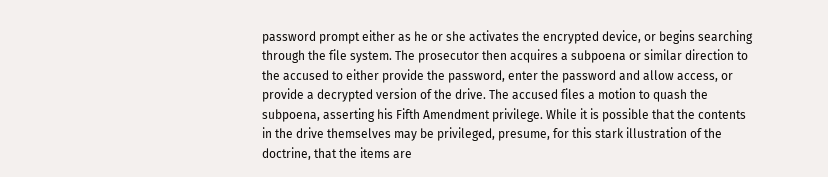password prompt either as he or she activates the encrypted device, or begins searching through the file system. The prosecutor then acquires a subpoena or similar direction to the accused to either provide the password, enter the password and allow access, or provide a decrypted version of the drive. The accused files a motion to quash the subpoena, asserting his Fifth Amendment privilege. While it is possible that the contents in the drive themselves may be privileged, presume, for this stark illustration of the doctrine, that the items are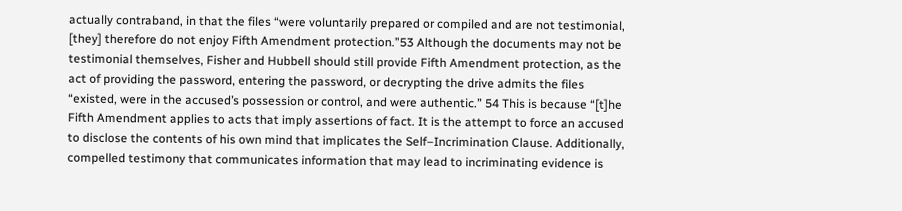actually contraband, in that the files “were voluntarily prepared or compiled and are not testimonial, [they] therefore do not enjoy Fifth Amendment protection.”53 Although the documents may not be testimonial themselves, Fisher and Hubbell should still provide Fifth Amendment protection, as the act of providing the password, entering the password, or decrypting the drive admits the files “existed, were in the accused’s possession or control, and were authentic.” 54 This is because “[t]he Fifth Amendment applies to acts that imply assertions of fact. It is the attempt to force an accused to disclose the contents of his own mind that implicates the Self–Incrimination Clause. Additionally, compelled testimony that communicates information that may lead to incriminating evidence is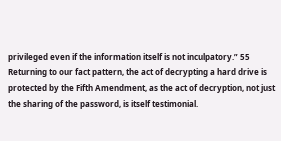privileged even if the information itself is not inculpatory.” 55 Returning to our fact pattern, the act of decrypting a hard drive is protected by the Fifth Amendment, as the act of decryption, not just the sharing of the password, is itself testimonial.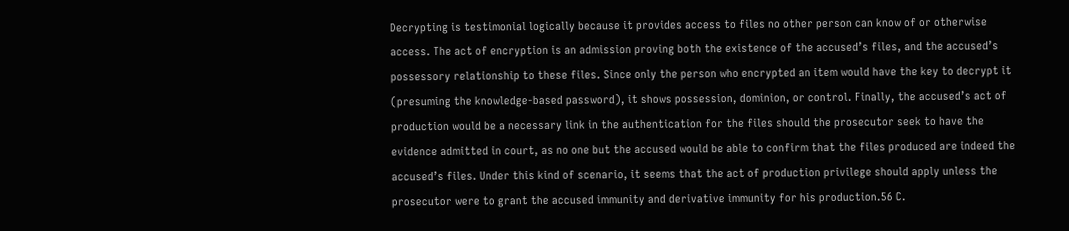Decrypting is testimonial logically because it provides access to files no other person can know of or otherwise access. The act of encryption is an admission proving both the existence of the accused’s files, and the accused’s possessory relationship to these files. Since only the person who encrypted an item would have the key to decrypt it (presuming the knowledge-based password), it shows possession, dominion, or control. Finally, the accused’s act of production would be a necessary link in the authentication for the files should the prosecutor seek to have the evidence admitted in court, as no one but the accused would be able to confirm that the files produced are indeed the accused’s files. Under this kind of scenario, it seems that the act of production privilege should apply unless the prosecutor were to grant the accused immunity and derivative immunity for his production.56 C.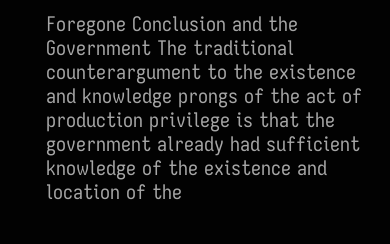Foregone Conclusion and the Government The traditional counterargument to the existence and knowledge prongs of the act of production privilege is that the government already had sufficient knowledge of the existence and location of the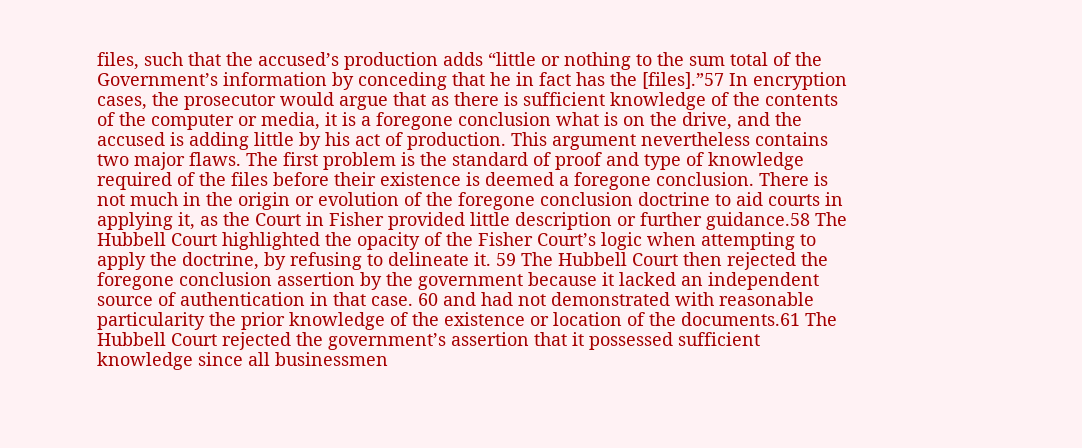files, such that the accused’s production adds “little or nothing to the sum total of the Government’s information by conceding that he in fact has the [files].”57 In encryption cases, the prosecutor would argue that as there is sufficient knowledge of the contents of the computer or media, it is a foregone conclusion what is on the drive, and the accused is adding little by his act of production. This argument nevertheless contains two major flaws. The first problem is the standard of proof and type of knowledge required of the files before their existence is deemed a foregone conclusion. There is not much in the origin or evolution of the foregone conclusion doctrine to aid courts in applying it, as the Court in Fisher provided little description or further guidance.58 The Hubbell Court highlighted the opacity of the Fisher Court’s logic when attempting to apply the doctrine, by refusing to delineate it. 59 The Hubbell Court then rejected the foregone conclusion assertion by the government because it lacked an independent source of authentication in that case. 60 and had not demonstrated with reasonable particularity the prior knowledge of the existence or location of the documents.61 The Hubbell Court rejected the government’s assertion that it possessed sufficient knowledge since all businessmen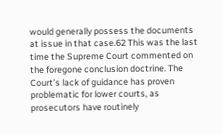would generally possess the documents at issue in that case.62 This was the last time the Supreme Court commented on the foregone conclusion doctrine. The Court’s lack of guidance has proven problematic for lower courts, as prosecutors have routinely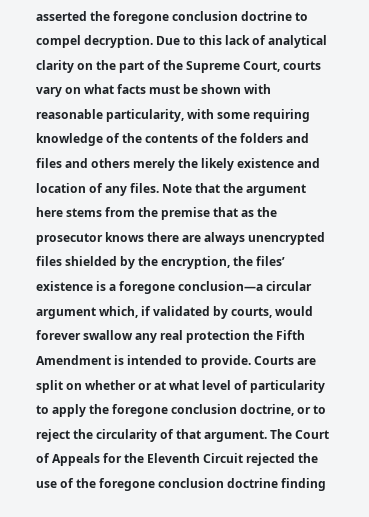asserted the foregone conclusion doctrine to compel decryption. Due to this lack of analytical clarity on the part of the Supreme Court, courts vary on what facts must be shown with reasonable particularity, with some requiring knowledge of the contents of the folders and files and others merely the likely existence and location of any files. Note that the argument here stems from the premise that as the prosecutor knows there are always unencrypted files shielded by the encryption, the files’ existence is a foregone conclusion—a circular argument which, if validated by courts, would forever swallow any real protection the Fifth Amendment is intended to provide. Courts are split on whether or at what level of particularity to apply the foregone conclusion doctrine, or to reject the circularity of that argument. The Court of Appeals for the Eleventh Circuit rejected the use of the foregone conclusion doctrine finding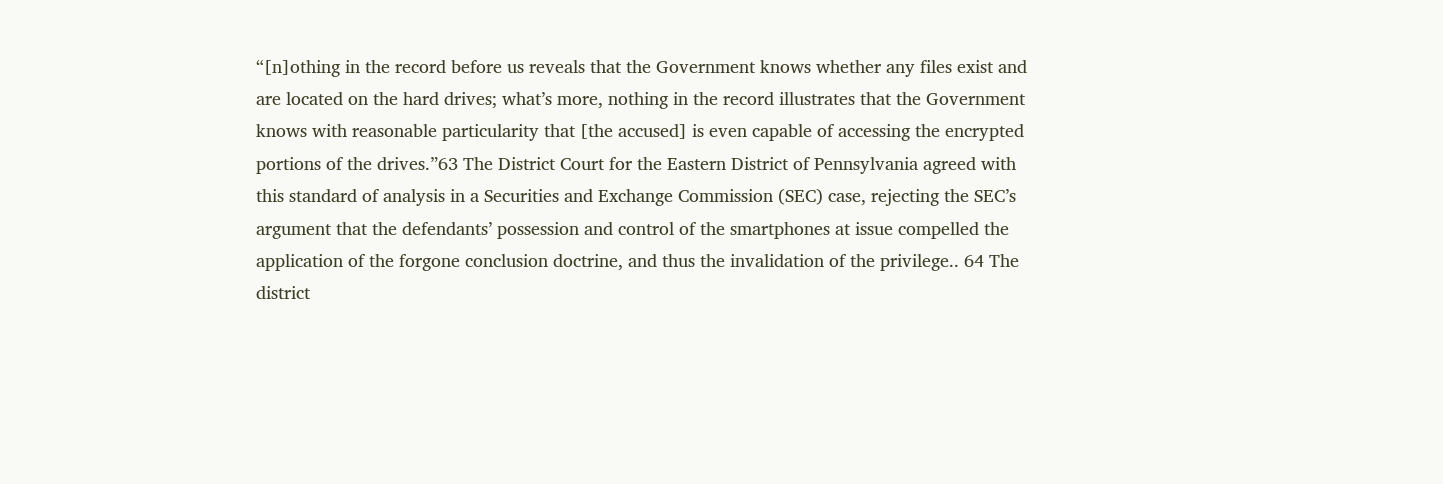“[n]othing in the record before us reveals that the Government knows whether any files exist and are located on the hard drives; what’s more, nothing in the record illustrates that the Government knows with reasonable particularity that [the accused] is even capable of accessing the encrypted portions of the drives.”63 The District Court for the Eastern District of Pennsylvania agreed with this standard of analysis in a Securities and Exchange Commission (SEC) case, rejecting the SEC’s argument that the defendants’ possession and control of the smartphones at issue compelled the application of the forgone conclusion doctrine, and thus the invalidation of the privilege.. 64 The district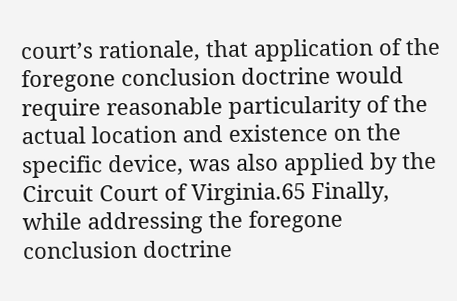court’s rationale, that application of the foregone conclusion doctrine would require reasonable particularity of the actual location and existence on the specific device, was also applied by the Circuit Court of Virginia.65 Finally, while addressing the foregone conclusion doctrine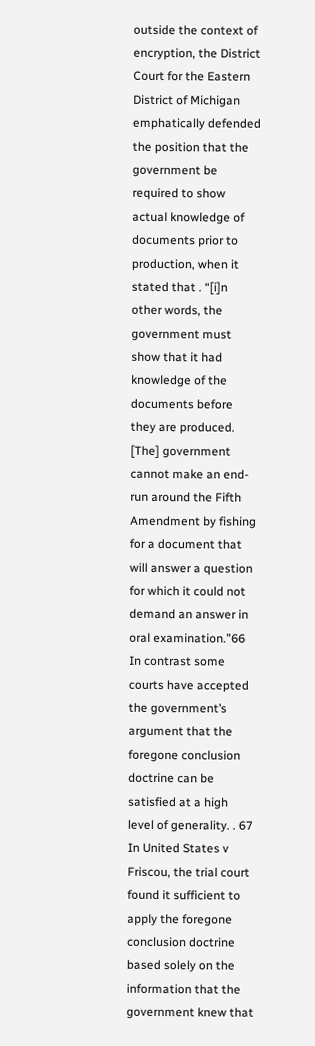outside the context of encryption, the District Court for the Eastern District of Michigan emphatically defended the position that the government be required to show actual knowledge of documents prior to production, when it stated that . “[i]n other words, the government must show that it had knowledge of the documents before they are produced. [The] government cannot make an end-run around the Fifth Amendment by fishing for a document that will answer a question for which it could not demand an answer in oral examination.”66 In contrast some courts have accepted the government’s argument that the foregone conclusion doctrine can be satisfied at a high level of generality. . 67 In United States v Friscou, the trial court found it sufficient to apply the foregone conclusion doctrine based solely on the information that the government knew that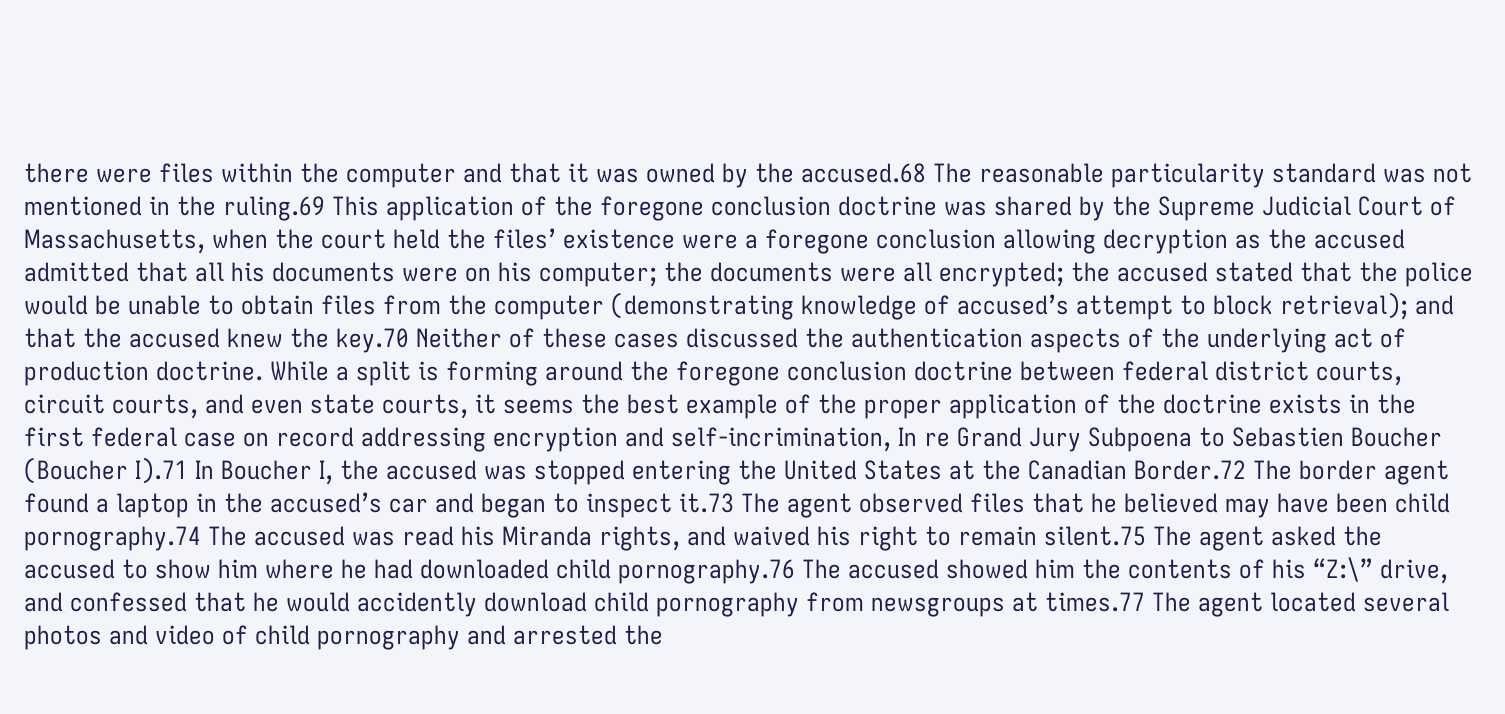there were files within the computer and that it was owned by the accused.68 The reasonable particularity standard was not mentioned in the ruling.69 This application of the foregone conclusion doctrine was shared by the Supreme Judicial Court of Massachusetts, when the court held the files’ existence were a foregone conclusion allowing decryption as the accused admitted that all his documents were on his computer; the documents were all encrypted; the accused stated that the police would be unable to obtain files from the computer (demonstrating knowledge of accused’s attempt to block retrieval); and that the accused knew the key.70 Neither of these cases discussed the authentication aspects of the underlying act of production doctrine. While a split is forming around the foregone conclusion doctrine between federal district courts, circuit courts, and even state courts, it seems the best example of the proper application of the doctrine exists in the first federal case on record addressing encryption and self-incrimination, In re Grand Jury Subpoena to Sebastien Boucher (Boucher I).71 In Boucher I, the accused was stopped entering the United States at the Canadian Border.72 The border agent found a laptop in the accused’s car and began to inspect it.73 The agent observed files that he believed may have been child pornography.74 The accused was read his Miranda rights, and waived his right to remain silent.75 The agent asked the accused to show him where he had downloaded child pornography.76 The accused showed him the contents of his “Z:\” drive, and confessed that he would accidently download child pornography from newsgroups at times.77 The agent located several photos and video of child pornography and arrested the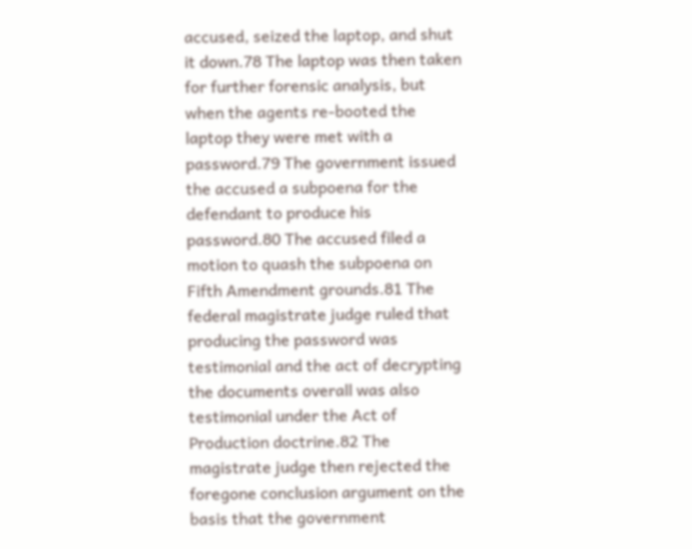accused, seized the laptop, and shut it down.78 The laptop was then taken for further forensic analysis, but when the agents re-booted the laptop they were met with a password.79 The government issued the accused a subpoena for the defendant to produce his password.80 The accused filed a motion to quash the subpoena on Fifth Amendment grounds.81 The federal magistrate judge ruled that producing the password was testimonial and the act of decrypting the documents overall was also testimonial under the Act of Production doctrine.82 The magistrate judge then rejected the foregone conclusion argument on the basis that the government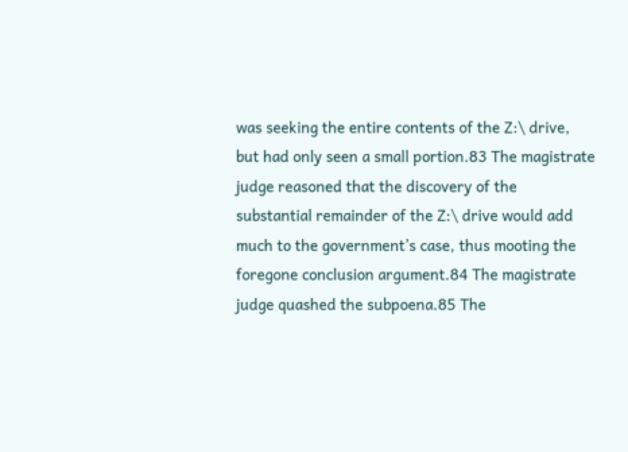was seeking the entire contents of the Z:\ drive, but had only seen a small portion.83 The magistrate judge reasoned that the discovery of the substantial remainder of the Z:\ drive would add much to the government’s case, thus mooting the foregone conclusion argument.84 The magistrate judge quashed the subpoena.85 The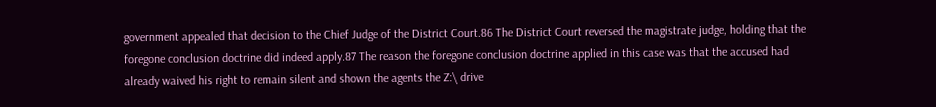government appealed that decision to the Chief Judge of the District Court.86 The District Court reversed the magistrate judge, holding that the foregone conclusion doctrine did indeed apply.87 The reason the foregone conclusion doctrine applied in this case was that the accused had already waived his right to remain silent and shown the agents the Z:\ drive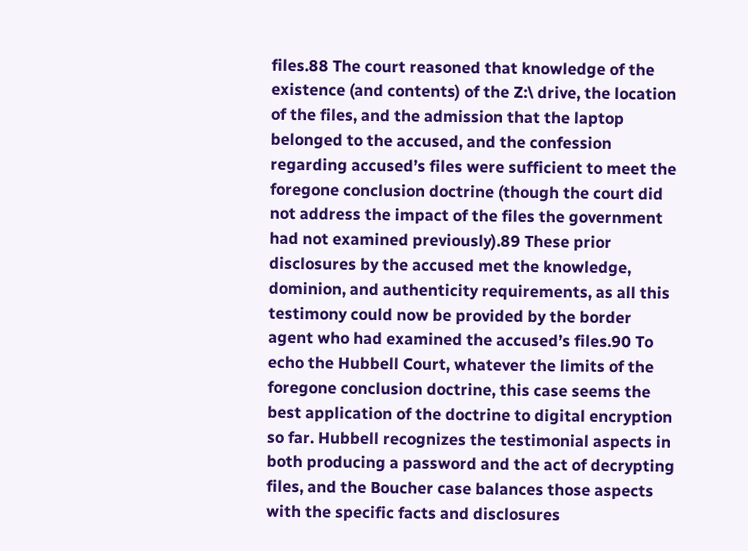files.88 The court reasoned that knowledge of the existence (and contents) of the Z:\ drive, the location of the files, and the admission that the laptop belonged to the accused, and the confession regarding accused’s files were sufficient to meet the foregone conclusion doctrine (though the court did not address the impact of the files the government had not examined previously).89 These prior disclosures by the accused met the knowledge, dominion, and authenticity requirements, as all this testimony could now be provided by the border agent who had examined the accused’s files.90 To echo the Hubbell Court, whatever the limits of the foregone conclusion doctrine, this case seems the best application of the doctrine to digital encryption so far. Hubbell recognizes the testimonial aspects in both producing a password and the act of decrypting files, and the Boucher case balances those aspects with the specific facts and disclosures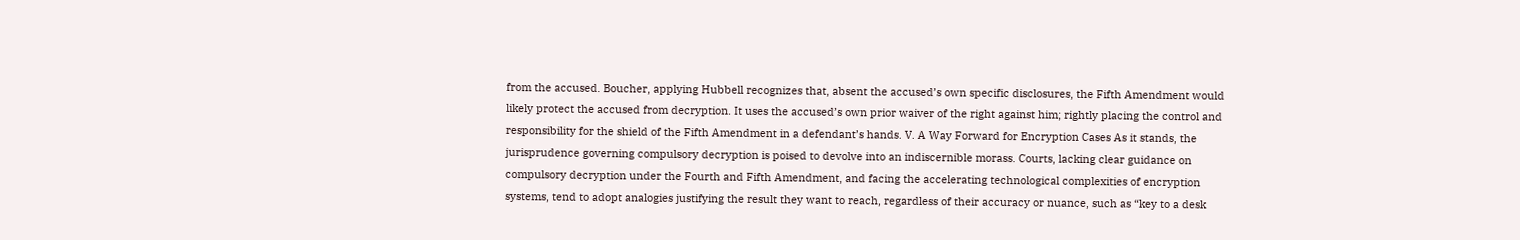from the accused. Boucher, applying Hubbell recognizes that, absent the accused’s own specific disclosures, the Fifth Amendment would likely protect the accused from decryption. It uses the accused’s own prior waiver of the right against him; rightly placing the control and responsibility for the shield of the Fifth Amendment in a defendant’s hands. V. A Way Forward for Encryption Cases As it stands, the jurisprudence governing compulsory decryption is poised to devolve into an indiscernible morass. Courts, lacking clear guidance on compulsory decryption under the Fourth and Fifth Amendment, and facing the accelerating technological complexities of encryption systems, tend to adopt analogies justifying the result they want to reach, regardless of their accuracy or nuance, such as “key to a desk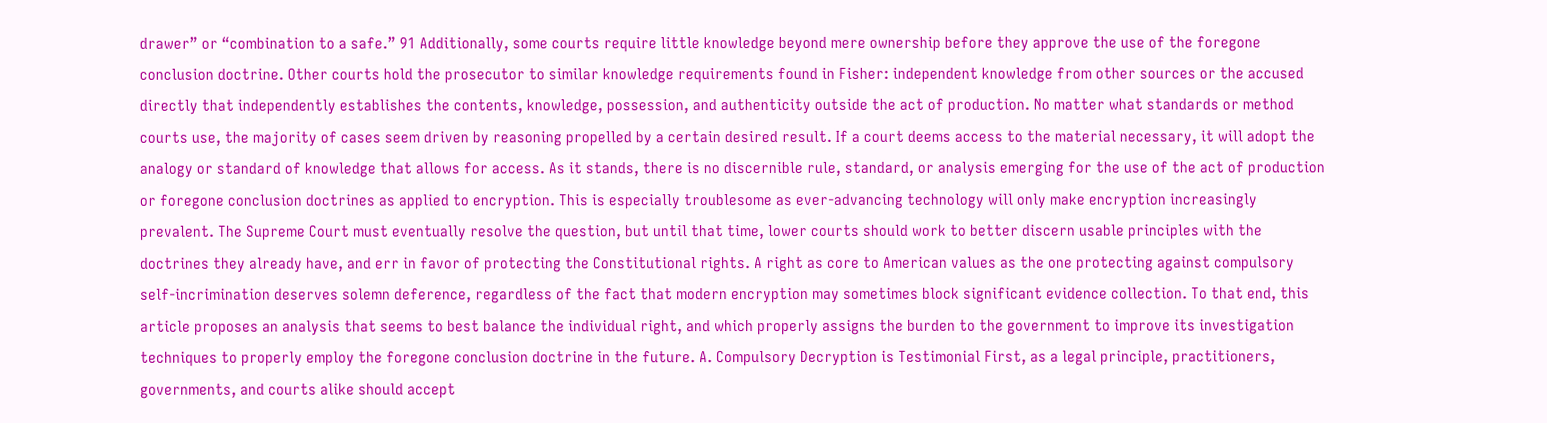drawer” or “combination to a safe.” 91 Additionally, some courts require little knowledge beyond mere ownership before they approve the use of the foregone conclusion doctrine. Other courts hold the prosecutor to similar knowledge requirements found in Fisher: independent knowledge from other sources or the accused directly that independently establishes the contents, knowledge, possession, and authenticity outside the act of production. No matter what standards or method courts use, the majority of cases seem driven by reasoning propelled by a certain desired result. If a court deems access to the material necessary, it will adopt the analogy or standard of knowledge that allows for access. As it stands, there is no discernible rule, standard, or analysis emerging for the use of the act of production or foregone conclusion doctrines as applied to encryption. This is especially troublesome as ever-advancing technology will only make encryption increasingly prevalent. The Supreme Court must eventually resolve the question, but until that time, lower courts should work to better discern usable principles with the doctrines they already have, and err in favor of protecting the Constitutional rights. A right as core to American values as the one protecting against compulsory self-incrimination deserves solemn deference, regardless of the fact that modern encryption may sometimes block significant evidence collection. To that end, this article proposes an analysis that seems to best balance the individual right, and which properly assigns the burden to the government to improve its investigation techniques to properly employ the foregone conclusion doctrine in the future. A. Compulsory Decryption is Testimonial First, as a legal principle, practitioners, governments, and courts alike should accept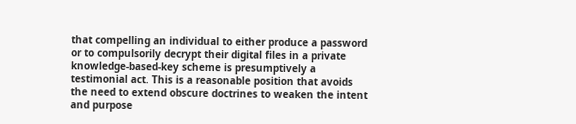that compelling an individual to either produce a password or to compulsorily decrypt their digital files in a private knowledge-based-key scheme is presumptively a testimonial act. This is a reasonable position that avoids the need to extend obscure doctrines to weaken the intent and purpose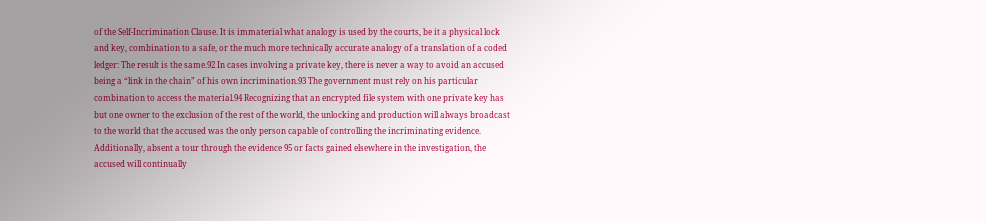of the Self-Incrimination Clause. It is immaterial what analogy is used by the courts, be it a physical lock and key, combination to a safe, or the much more technically accurate analogy of a translation of a coded ledger: The result is the same.92 In cases involving a private key, there is never a way to avoid an accused being a “link in the chain” of his own incrimination.93 The government must rely on his particular combination to access the material.94 Recognizing that an encrypted file system with one private key has but one owner to the exclusion of the rest of the world, the unlocking and production will always broadcast to the world that the accused was the only person capable of controlling the incriminating evidence. Additionally, absent a tour through the evidence 95 or facts gained elsewhere in the investigation, the accused will continually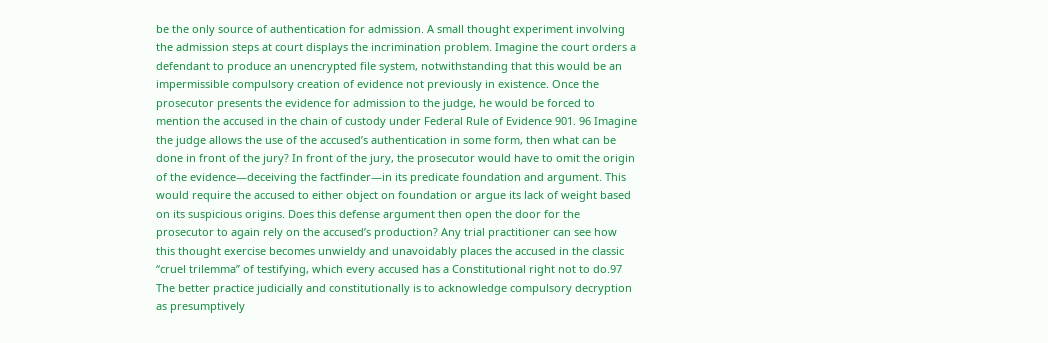be the only source of authentication for admission. A small thought experiment involving the admission steps at court displays the incrimination problem. Imagine the court orders a defendant to produce an unencrypted file system, notwithstanding that this would be an impermissible compulsory creation of evidence not previously in existence. Once the prosecutor presents the evidence for admission to the judge, he would be forced to mention the accused in the chain of custody under Federal Rule of Evidence 901. 96 Imagine the judge allows the use of the accused’s authentication in some form, then what can be done in front of the jury? In front of the jury, the prosecutor would have to omit the origin of the evidence—deceiving the factfinder—in its predicate foundation and argument. This would require the accused to either object on foundation or argue its lack of weight based on its suspicious origins. Does this defense argument then open the door for the prosecutor to again rely on the accused’s production? Any trial practitioner can see how this thought exercise becomes unwieldy and unavoidably places the accused in the classic “cruel trilemma” of testifying, which every accused has a Constitutional right not to do.97 The better practice judicially and constitutionally is to acknowledge compulsory decryption as presumptively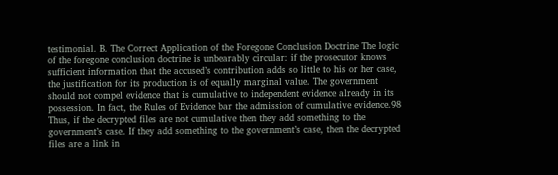testimonial. B. The Correct Application of the Foregone Conclusion Doctrine The logic of the foregone conclusion doctrine is unbearably circular: if the prosecutor knows sufficient information that the accused’s contribution adds so little to his or her case, the justification for its production is of equally marginal value. The government should not compel evidence that is cumulative to independent evidence already in its possession. In fact, the Rules of Evidence bar the admission of cumulative evidence.98 Thus, if the decrypted files are not cumulative then they add something to the government’s case. If they add something to the government’s case, then the decrypted files are a link in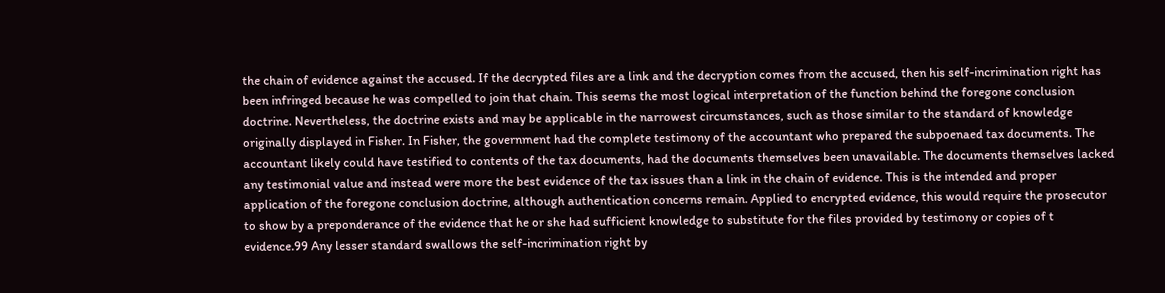the chain of evidence against the accused. If the decrypted files are a link and the decryption comes from the accused, then his self-incrimination right has been infringed because he was compelled to join that chain. This seems the most logical interpretation of the function behind the foregone conclusion doctrine. Nevertheless, the doctrine exists and may be applicable in the narrowest circumstances, such as those similar to the standard of knowledge originally displayed in Fisher. In Fisher, the government had the complete testimony of the accountant who prepared the subpoenaed tax documents. The accountant likely could have testified to contents of the tax documents, had the documents themselves been unavailable. The documents themselves lacked any testimonial value and instead were more the best evidence of the tax issues than a link in the chain of evidence. This is the intended and proper application of the foregone conclusion doctrine, although authentication concerns remain. Applied to encrypted evidence, this would require the prosecutor to show by a preponderance of the evidence that he or she had sufficient knowledge to substitute for the files provided by testimony or copies of t evidence.99 Any lesser standard swallows the self-incrimination right by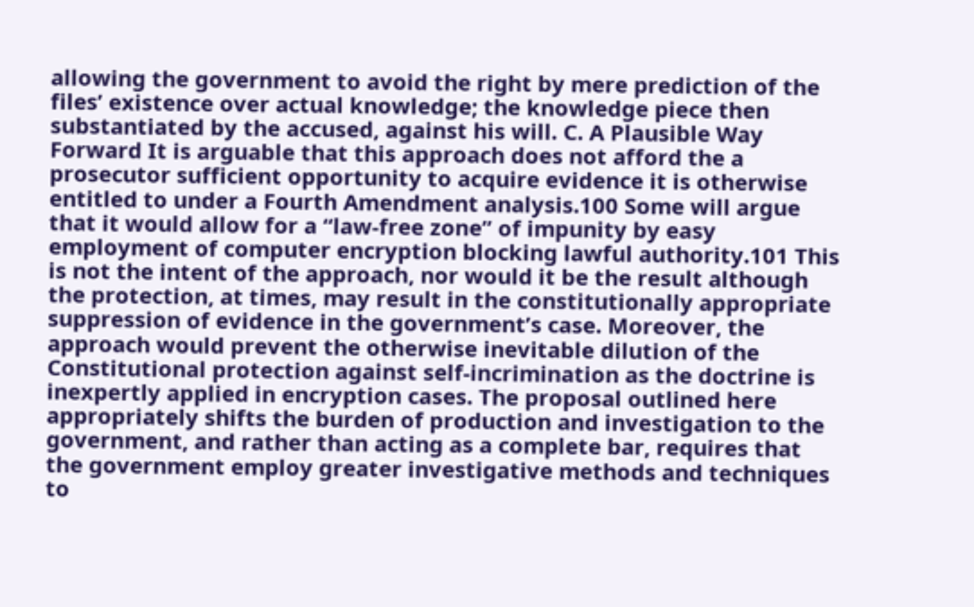allowing the government to avoid the right by mere prediction of the files’ existence over actual knowledge; the knowledge piece then substantiated by the accused, against his will. C. A Plausible Way Forward It is arguable that this approach does not afford the a prosecutor sufficient opportunity to acquire evidence it is otherwise entitled to under a Fourth Amendment analysis.100 Some will argue that it would allow for a “law-free zone” of impunity by easy employment of computer encryption blocking lawful authority.101 This is not the intent of the approach, nor would it be the result although the protection, at times, may result in the constitutionally appropriate suppression of evidence in the government’s case. Moreover, the approach would prevent the otherwise inevitable dilution of the Constitutional protection against self-incrimination as the doctrine is inexpertly applied in encryption cases. The proposal outlined here appropriately shifts the burden of production and investigation to the government, and rather than acting as a complete bar, requires that the government employ greater investigative methods and techniques to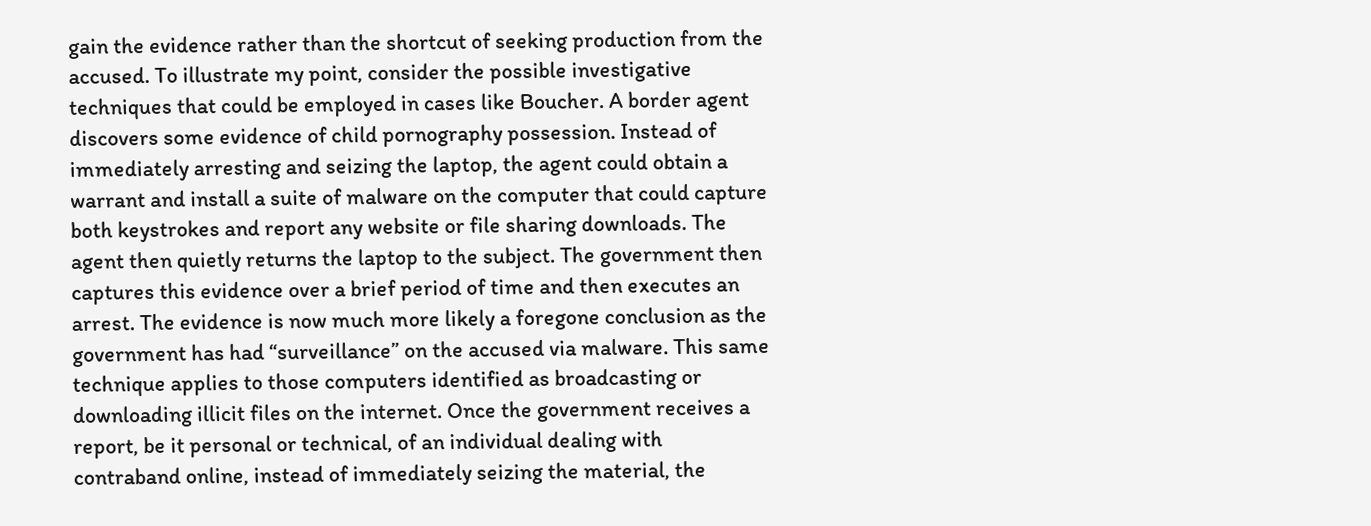gain the evidence rather than the shortcut of seeking production from the accused. To illustrate my point, consider the possible investigative techniques that could be employed in cases like Boucher. A border agent discovers some evidence of child pornography possession. Instead of immediately arresting and seizing the laptop, the agent could obtain a warrant and install a suite of malware on the computer that could capture both keystrokes and report any website or file sharing downloads. The agent then quietly returns the laptop to the subject. The government then captures this evidence over a brief period of time and then executes an arrest. The evidence is now much more likely a foregone conclusion as the government has had “surveillance” on the accused via malware. This same technique applies to those computers identified as broadcasting or downloading illicit files on the internet. Once the government receives a report, be it personal or technical, of an individual dealing with contraband online, instead of immediately seizing the material, the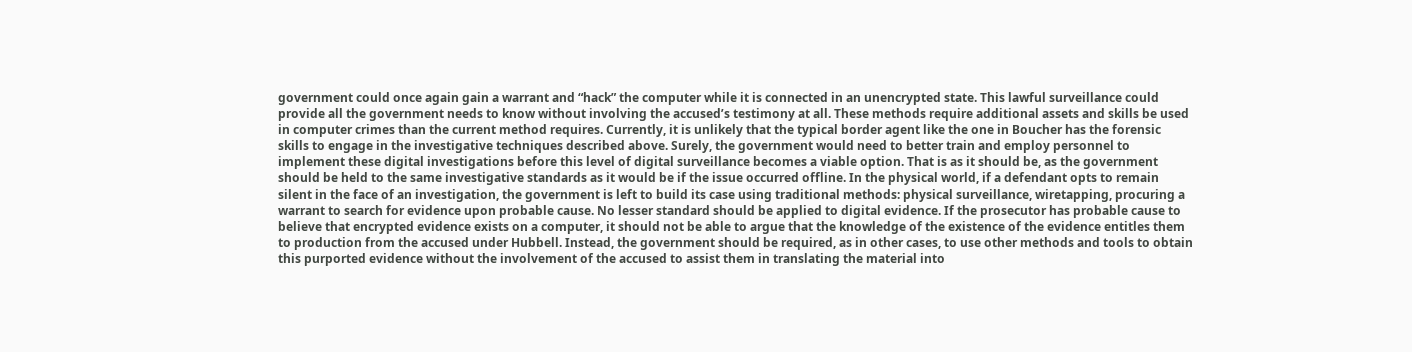government could once again gain a warrant and “hack” the computer while it is connected in an unencrypted state. This lawful surveillance could provide all the government needs to know without involving the accused’s testimony at all. These methods require additional assets and skills be used in computer crimes than the current method requires. Currently, it is unlikely that the typical border agent like the one in Boucher has the forensic skills to engage in the investigative techniques described above. Surely, the government would need to better train and employ personnel to implement these digital investigations before this level of digital surveillance becomes a viable option. That is as it should be, as the government should be held to the same investigative standards as it would be if the issue occurred offline. In the physical world, if a defendant opts to remain silent in the face of an investigation, the government is left to build its case using traditional methods: physical surveillance, wiretapping, procuring a warrant to search for evidence upon probable cause. No lesser standard should be applied to digital evidence. If the prosecutor has probable cause to believe that encrypted evidence exists on a computer, it should not be able to argue that the knowledge of the existence of the evidence entitles them to production from the accused under Hubbell. Instead, the government should be required, as in other cases, to use other methods and tools to obtain this purported evidence without the involvement of the accused to assist them in translating the material into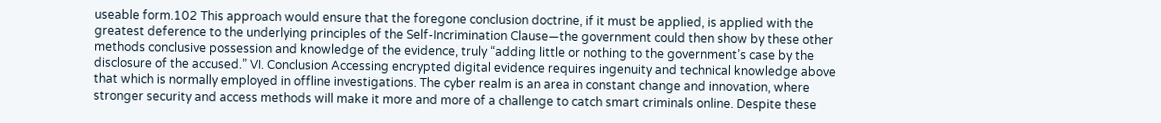useable form.102 This approach would ensure that the foregone conclusion doctrine, if it must be applied, is applied with the greatest deference to the underlying principles of the Self-Incrimination Clause—the government could then show by these other methods conclusive possession and knowledge of the evidence, truly “adding little or nothing to the government’s case by the disclosure of the accused.” VI. Conclusion Accessing encrypted digital evidence requires ingenuity and technical knowledge above that which is normally employed in offline investigations. The cyber realm is an area in constant change and innovation, where stronger security and access methods will make it more and more of a challenge to catch smart criminals online. Despite these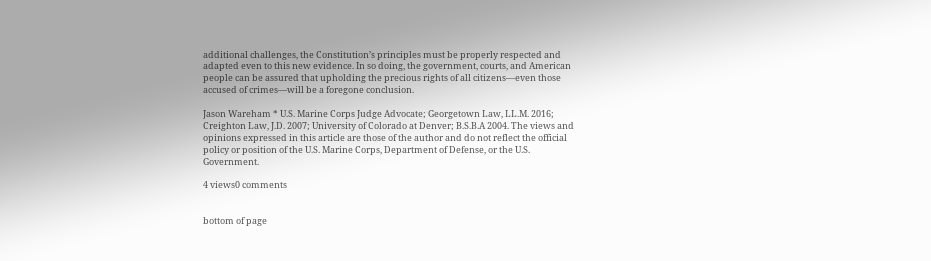additional challenges, the Constitution’s principles must be properly respected and adapted even to this new evidence. In so doing, the government, courts, and American people can be assured that upholding the precious rights of all citizens—even those accused of crimes—will be a foregone conclusion.

Jason Wareham * U.S. Marine Corps Judge Advocate; Georgetown Law, LL.M. 2016; Creighton Law, J.D. 2007; University of Colorado at Denver; B.S.B.A 2004. The views and opinions expressed in this article are those of the author and do not reflect the official policy or position of the U.S. Marine Corps, Department of Defense, or the U.S. Government.

4 views0 comments


bottom of page